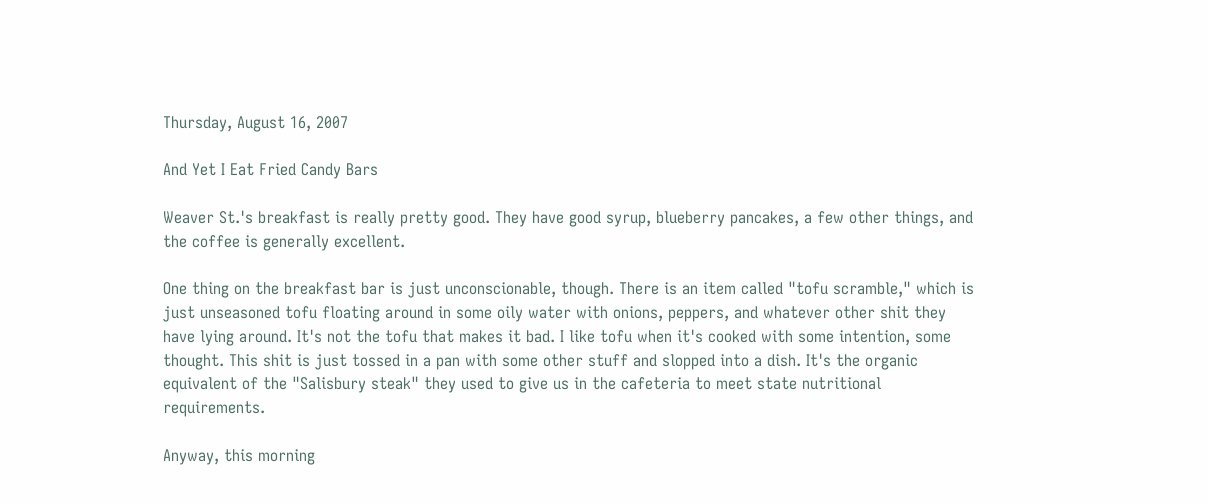Thursday, August 16, 2007

And Yet I Eat Fried Candy Bars

Weaver St.'s breakfast is really pretty good. They have good syrup, blueberry pancakes, a few other things, and the coffee is generally excellent.

One thing on the breakfast bar is just unconscionable, though. There is an item called "tofu scramble," which is just unseasoned tofu floating around in some oily water with onions, peppers, and whatever other shit they have lying around. It's not the tofu that makes it bad. I like tofu when it's cooked with some intention, some thought. This shit is just tossed in a pan with some other stuff and slopped into a dish. It's the organic equivalent of the "Salisbury steak" they used to give us in the cafeteria to meet state nutritional requirements.

Anyway, this morning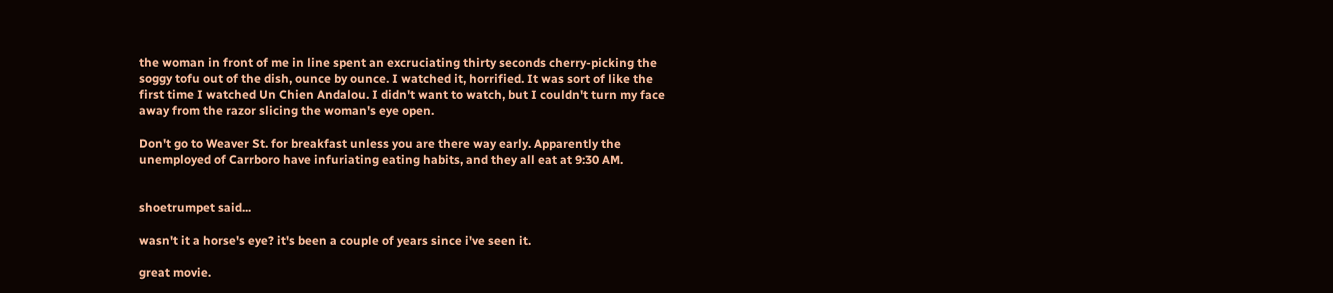the woman in front of me in line spent an excruciating thirty seconds cherry-picking the soggy tofu out of the dish, ounce by ounce. I watched it, horrified. It was sort of like the first time I watched Un Chien Andalou. I didn't want to watch, but I couldn't turn my face away from the razor slicing the woman's eye open.

Don't go to Weaver St. for breakfast unless you are there way early. Apparently the unemployed of Carrboro have infuriating eating habits, and they all eat at 9:30 AM.


shoetrumpet said...

wasn't it a horse's eye? it's been a couple of years since i've seen it.

great movie.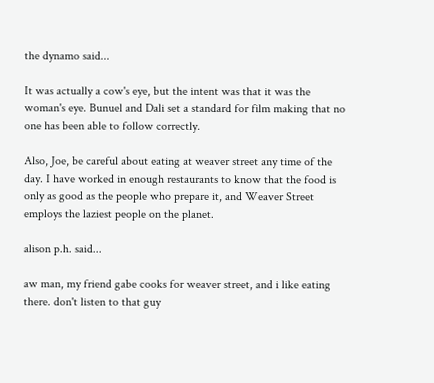the dynamo said...

It was actually a cow's eye, but the intent was that it was the woman's eye. Bunuel and Dali set a standard for film making that no one has been able to follow correctly.

Also, Joe, be careful about eating at weaver street any time of the day. I have worked in enough restaurants to know that the food is only as good as the people who prepare it, and Weaver Street employs the laziest people on the planet.

alison p.h. said...

aw man, my friend gabe cooks for weaver street, and i like eating there. don't listen to that guy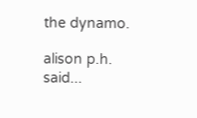the dynamo.

alison p.h. said...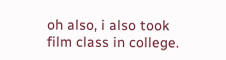oh also, i also took film class in college.